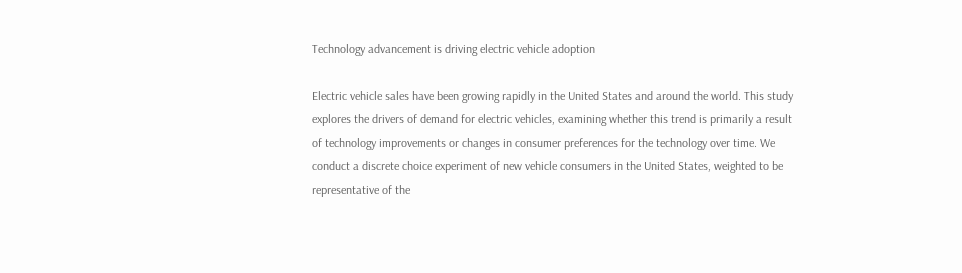Technology advancement is driving electric vehicle adoption

Electric vehicle sales have been growing rapidly in the United States and around the world. This study explores the drivers of demand for electric vehicles, examining whether this trend is primarily a result of technology improvements or changes in consumer preferences for the technology over time. We conduct a discrete choice experiment of new vehicle consumers in the United States, weighted to be representative of the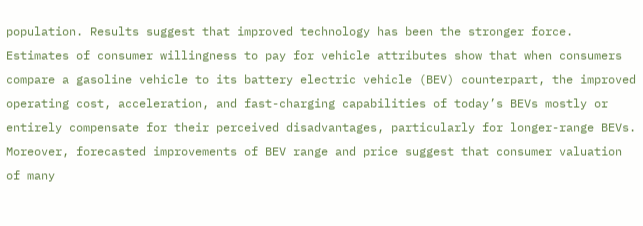population. Results suggest that improved technology has been the stronger force. Estimates of consumer willingness to pay for vehicle attributes show that when consumers compare a gasoline vehicle to its battery electric vehicle (BEV) counterpart, the improved operating cost, acceleration, and fast-charging capabilities of today’s BEVs mostly or entirely compensate for their perceived disadvantages, particularly for longer-range BEVs. Moreover, forecasted improvements of BEV range and price suggest that consumer valuation of many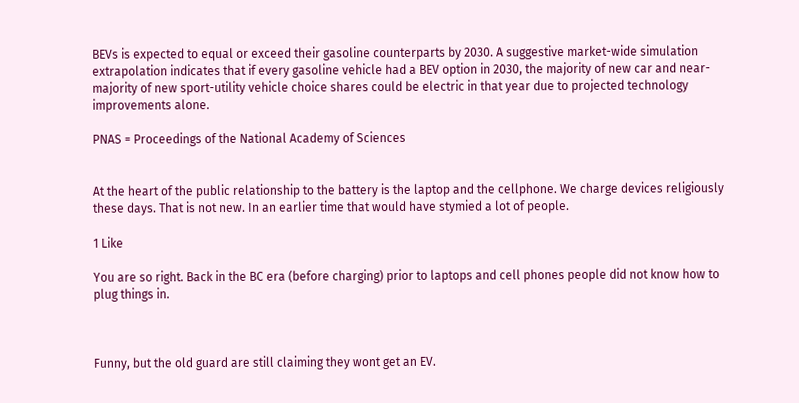BEVs is expected to equal or exceed their gasoline counterparts by 2030. A suggestive market-wide simulation extrapolation indicates that if every gasoline vehicle had a BEV option in 2030, the majority of new car and near-majority of new sport-utility vehicle choice shares could be electric in that year due to projected technology improvements alone.

PNAS = Proceedings of the National Academy of Sciences


At the heart of the public relationship to the battery is the laptop and the cellphone. We charge devices religiously these days. That is not new. In an earlier time that would have stymied a lot of people.

1 Like

You are so right. Back in the BC era (before charging) prior to laptops and cell phones people did not know how to plug things in.



Funny, but the old guard are still claiming they wont get an EV.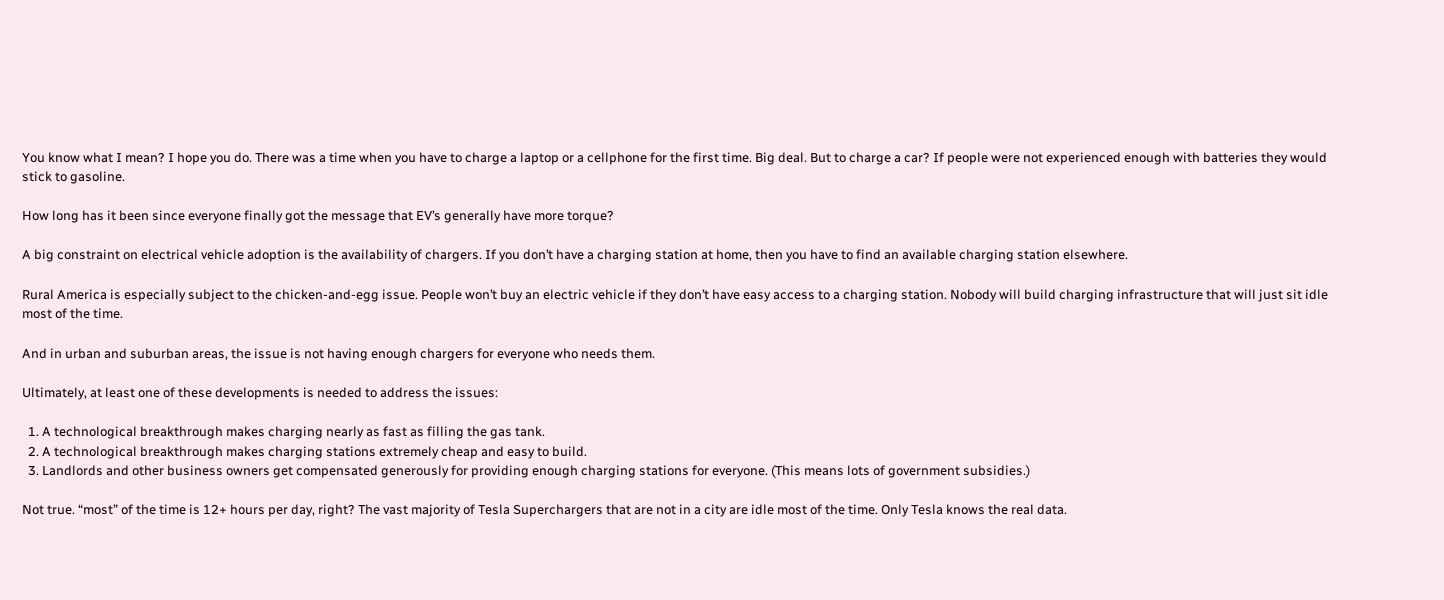You know what I mean? I hope you do. There was a time when you have to charge a laptop or a cellphone for the first time. Big deal. But to charge a car? If people were not experienced enough with batteries they would stick to gasoline.

How long has it been since everyone finally got the message that EV’s generally have more torque?

A big constraint on electrical vehicle adoption is the availability of chargers. If you don’t have a charging station at home, then you have to find an available charging station elsewhere.

Rural America is especially subject to the chicken-and-egg issue. People won’t buy an electric vehicle if they don’t have easy access to a charging station. Nobody will build charging infrastructure that will just sit idle most of the time.

And in urban and suburban areas, the issue is not having enough chargers for everyone who needs them.

Ultimately, at least one of these developments is needed to address the issues:

  1. A technological breakthrough makes charging nearly as fast as filling the gas tank.
  2. A technological breakthrough makes charging stations extremely cheap and easy to build.
  3. Landlords and other business owners get compensated generously for providing enough charging stations for everyone. (This means lots of government subsidies.)

Not true. “most” of the time is 12+ hours per day, right? The vast majority of Tesla Superchargers that are not in a city are idle most of the time. Only Tesla knows the real data.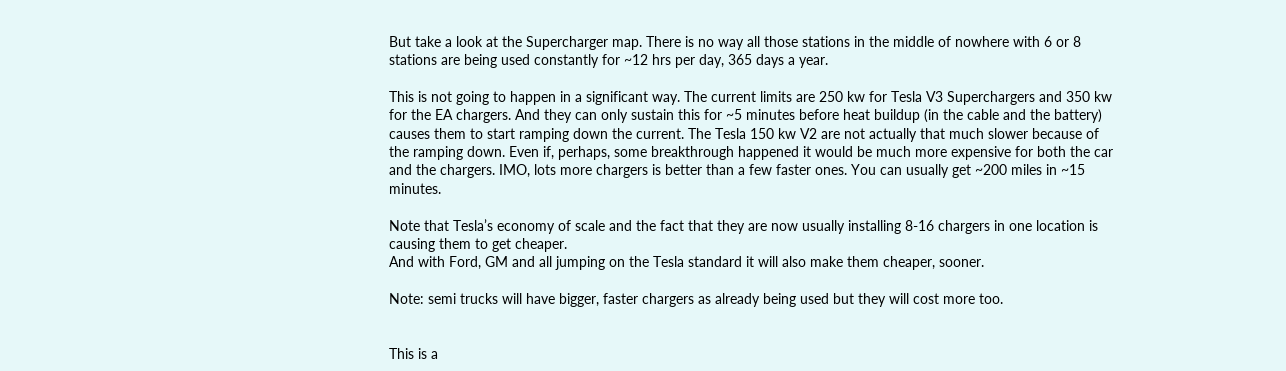But take a look at the Supercharger map. There is no way all those stations in the middle of nowhere with 6 or 8 stations are being used constantly for ~12 hrs per day, 365 days a year.

This is not going to happen in a significant way. The current limits are 250 kw for Tesla V3 Superchargers and 350 kw for the EA chargers. And they can only sustain this for ~5 minutes before heat buildup (in the cable and the battery) causes them to start ramping down the current. The Tesla 150 kw V2 are not actually that much slower because of the ramping down. Even if, perhaps, some breakthrough happened it would be much more expensive for both the car and the chargers. IMO, lots more chargers is better than a few faster ones. You can usually get ~200 miles in ~15 minutes.

Note that Tesla’s economy of scale and the fact that they are now usually installing 8-16 chargers in one location is causing them to get cheaper.
And with Ford, GM and all jumping on the Tesla standard it will also make them cheaper, sooner.

Note: semi trucks will have bigger, faster chargers as already being used but they will cost more too.


This is a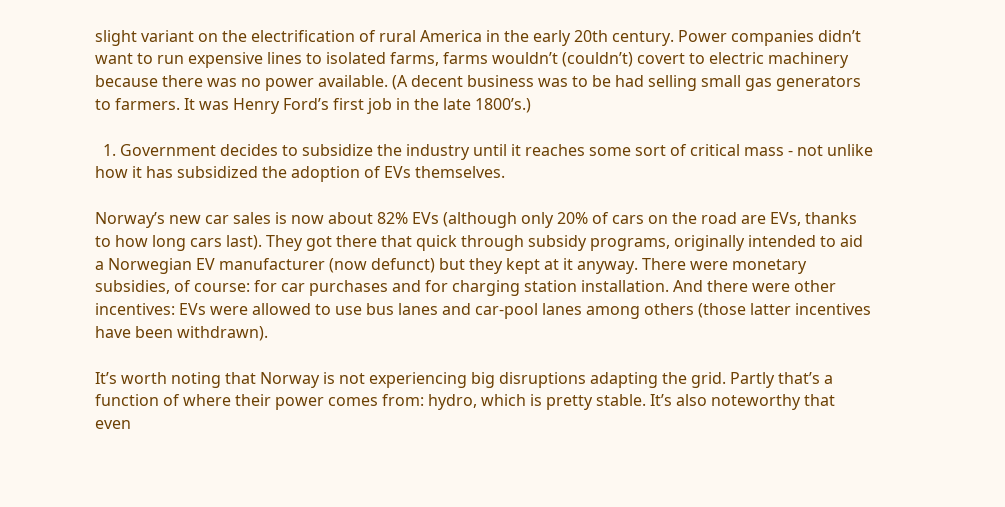slight variant on the electrification of rural America in the early 20th century. Power companies didn’t want to run expensive lines to isolated farms, farms wouldn’t (couldn’t) covert to electric machinery because there was no power available. (A decent business was to be had selling small gas generators to farmers. It was Henry Ford’s first job in the late 1800’s.)

  1. Government decides to subsidize the industry until it reaches some sort of critical mass - not unlike how it has subsidized the adoption of EVs themselves.

Norway’s new car sales is now about 82% EVs (although only 20% of cars on the road are EVs, thanks to how long cars last). They got there that quick through subsidy programs, originally intended to aid a Norwegian EV manufacturer (now defunct) but they kept at it anyway. There were monetary subsidies, of course: for car purchases and for charging station installation. And there were other incentives: EVs were allowed to use bus lanes and car-pool lanes among others (those latter incentives have been withdrawn).

It’s worth noting that Norway is not experiencing big disruptions adapting the grid. Partly that’s a function of where their power comes from: hydro, which is pretty stable. It’s also noteworthy that even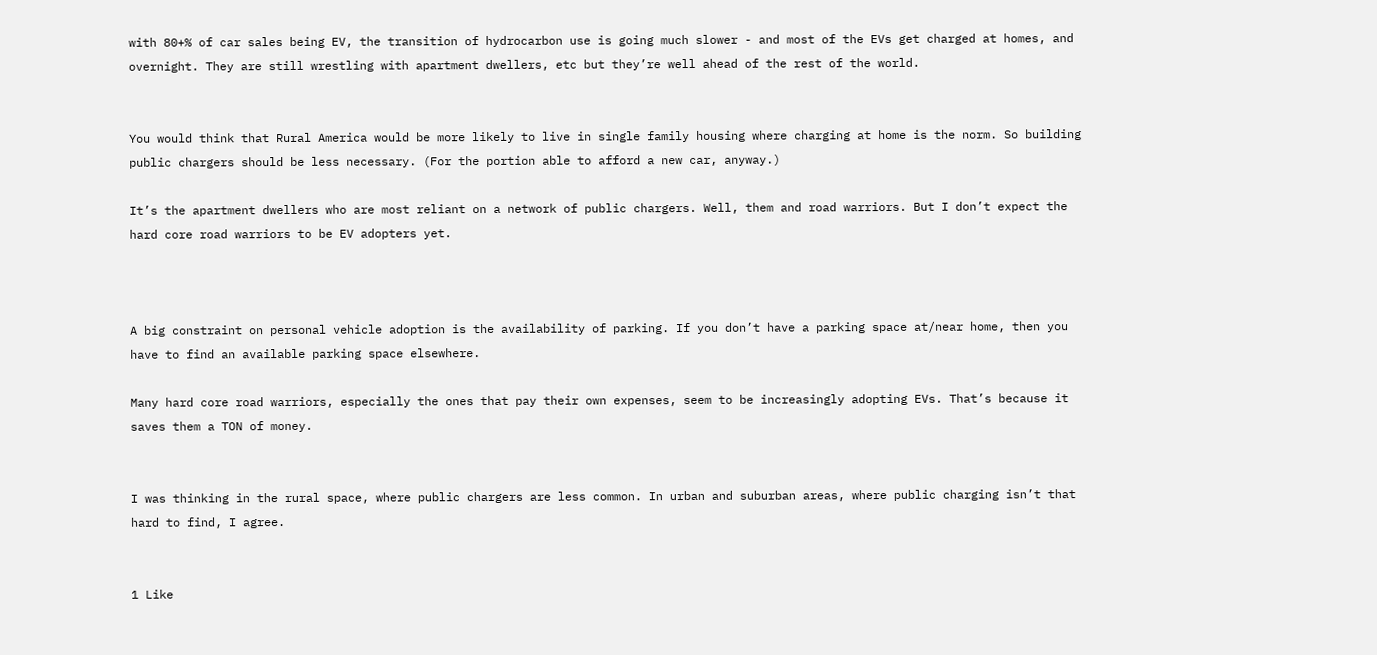with 80+% of car sales being EV, the transition of hydrocarbon use is going much slower - and most of the EVs get charged at homes, and overnight. They are still wrestling with apartment dwellers, etc but they’re well ahead of the rest of the world.


You would think that Rural America would be more likely to live in single family housing where charging at home is the norm. So building public chargers should be less necessary. (For the portion able to afford a new car, anyway.)

It’s the apartment dwellers who are most reliant on a network of public chargers. Well, them and road warriors. But I don’t expect the hard core road warriors to be EV adopters yet.



A big constraint on personal vehicle adoption is the availability of parking. If you don’t have a parking space at/near home, then you have to find an available parking space elsewhere.

Many hard core road warriors, especially the ones that pay their own expenses, seem to be increasingly adopting EVs. That’s because it saves them a TON of money.


I was thinking in the rural space, where public chargers are less common. In urban and suburban areas, where public charging isn’t that hard to find, I agree.


1 Like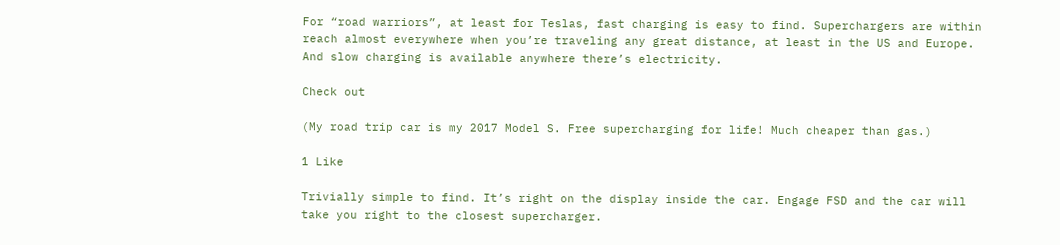For “road warriors”, at least for Teslas, fast charging is easy to find. Superchargers are within reach almost everywhere when you’re traveling any great distance, at least in the US and Europe. And slow charging is available anywhere there’s electricity.

Check out

(My road trip car is my 2017 Model S. Free supercharging for life! Much cheaper than gas.)

1 Like

Trivially simple to find. It’s right on the display inside the car. Engage FSD and the car will take you right to the closest supercharger.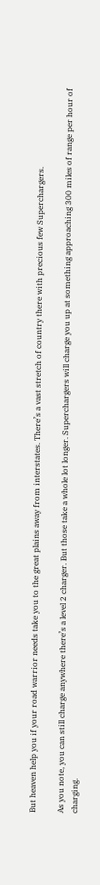But heaven help you if your road warrior needs take you to the great plains away from interstates. There’s a vast stretch of country there with precious few Superchargers.

As you note, you can still charge anywhere there’s a level 2 charger. But those take a whole lot longer. Superchargers will charge you up at something approaching 300 miles of range per hour of charging.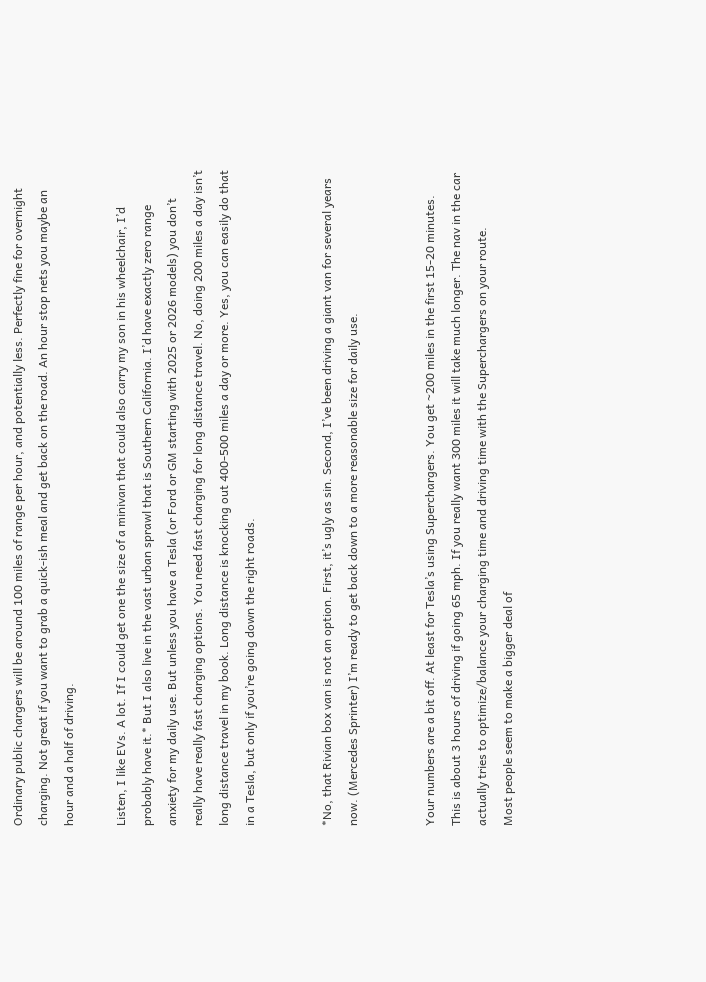Ordinary public chargers will be around 100 miles of range per hour, and potentially less. Perfectly fine for overnight charging. Not great if you want to grab a quick-ish meal and get back on the road. An hour stop nets you maybe an hour and a half of driving.

Listen, I like EVs. A lot. If I could get one the size of a minivan that could also carry my son in his wheelchair, I’d probably have it.* But I also live in the vast urban sprawl that is Southern California. I’d have exactly zero range anxiety for my daily use. But unless you have a Tesla (or Ford or GM starting with 2025 or 2026 models) you don’t really have really fast charging options. You need fast charging for long distance travel. No, doing 200 miles a day isn’t long distance travel in my book. Long distance is knocking out 400-500 miles a day or more. Yes, you can easily do that in a Tesla, but only if you’re going down the right roads.


*No, that Rivian box van is not an option. First, it’s ugly as sin. Second, I’ve been driving a giant van for several years now. (Mercedes Sprinter) I’m ready to get back down to a more reasonable size for daily use.


Your numbers are a bit off. At least for Tesla’s using Superchargers. You get ~200 miles in the first 15-20 minutes. This is about 3 hours of driving if going 65 mph. If you really want 300 miles it will take much longer. The nav in the car actually tries to optimize/balance your charging time and driving time with the Superchargers on your route.
Most people seem to make a bigger deal of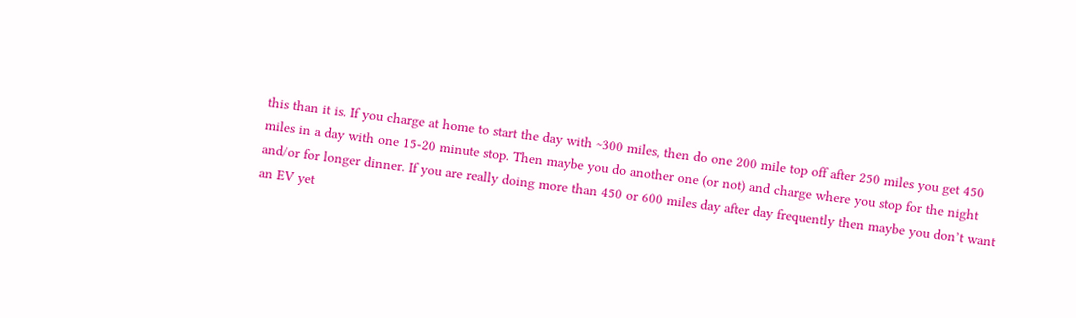this than it is. If you charge at home to start the day with ~300 miles, then do one 200 mile top off after 250 miles you get 450 miles in a day with one 15-20 minute stop. Then maybe you do another one (or not) and charge where you stop for the night and/or for longer dinner. If you are really doing more than 450 or 600 miles day after day frequently then maybe you don’t want an EV yet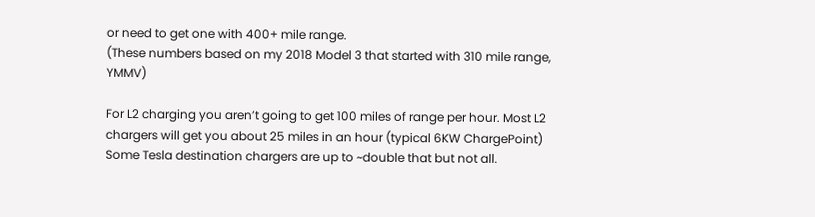or need to get one with 400+ mile range.
(These numbers based on my 2018 Model 3 that started with 310 mile range, YMMV)

For L2 charging you aren’t going to get 100 miles of range per hour. Most L2 chargers will get you about 25 miles in an hour (typical 6KW ChargePoint) Some Tesla destination chargers are up to ~double that but not all.